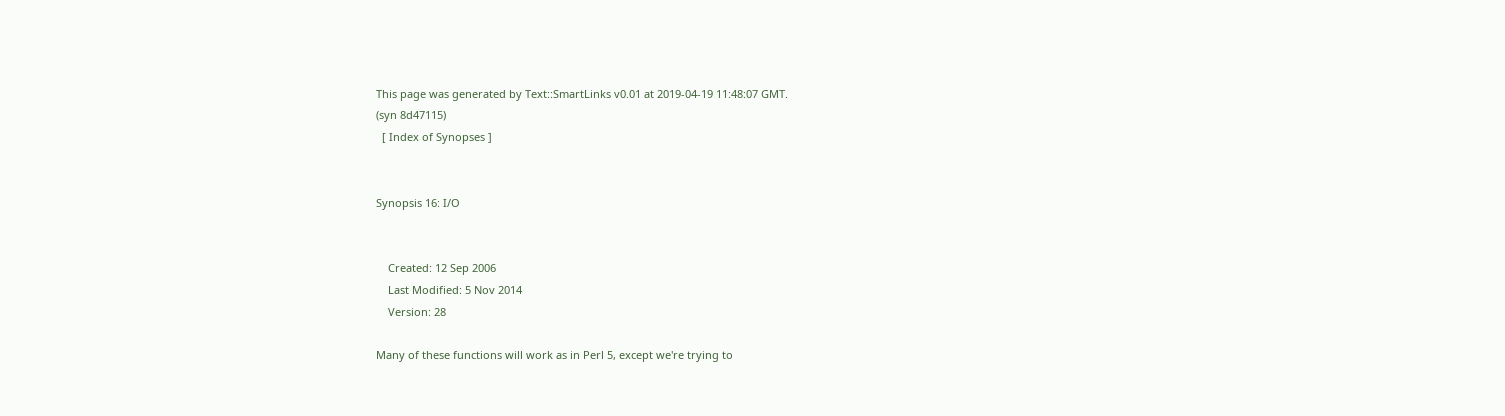This page was generated by Text::SmartLinks v0.01 at 2019-04-19 11:48:07 GMT.
(syn 8d47115)
  [ Index of Synopses ]


Synopsis 16: I/O


    Created: 12 Sep 2006
    Last Modified: 5 Nov 2014
    Version: 28

Many of these functions will work as in Perl 5, except we're trying to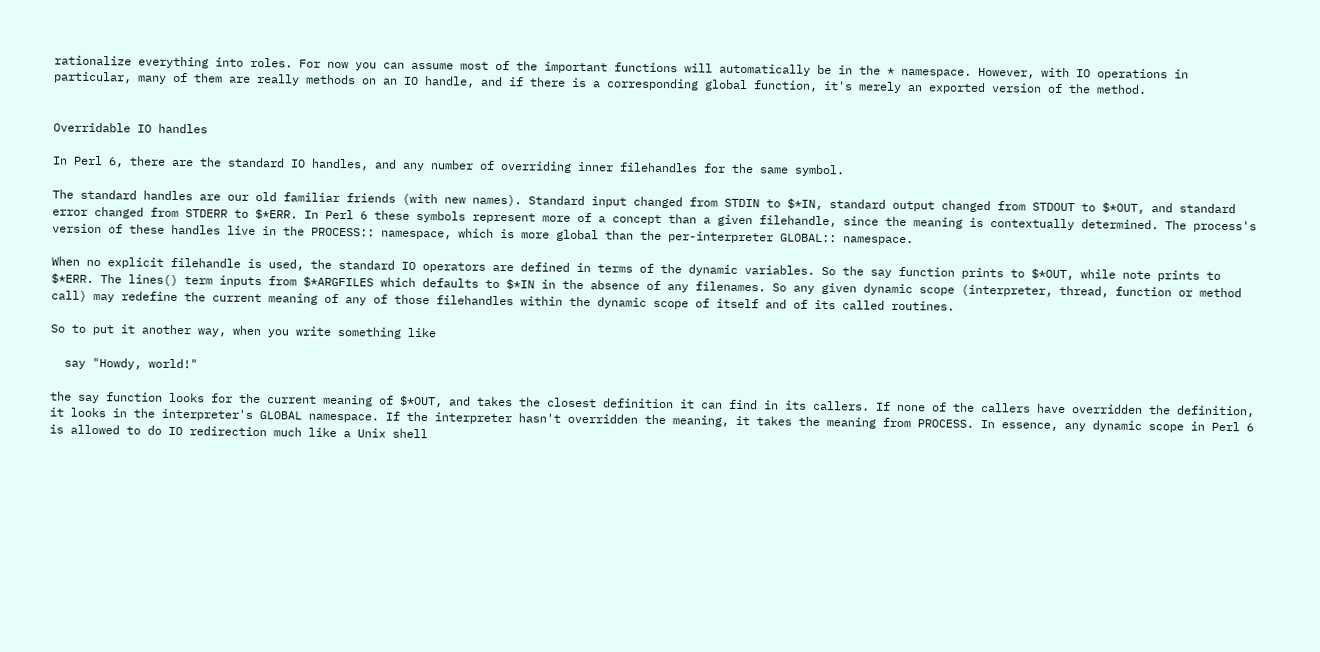rationalize everything into roles. For now you can assume most of the important functions will automatically be in the * namespace. However, with IO operations in particular, many of them are really methods on an IO handle, and if there is a corresponding global function, it's merely an exported version of the method.


Overridable IO handles

In Perl 6, there are the standard IO handles, and any number of overriding inner filehandles for the same symbol.

The standard handles are our old familiar friends (with new names). Standard input changed from STDIN to $*IN, standard output changed from STDOUT to $*OUT, and standard error changed from STDERR to $*ERR. In Perl 6 these symbols represent more of a concept than a given filehandle, since the meaning is contextually determined. The process's version of these handles live in the PROCESS:: namespace, which is more global than the per-interpreter GLOBAL:: namespace.

When no explicit filehandle is used, the standard IO operators are defined in terms of the dynamic variables. So the say function prints to $*OUT, while note prints to $*ERR. The lines() term inputs from $*ARGFILES which defaults to $*IN in the absence of any filenames. So any given dynamic scope (interpreter, thread, function or method call) may redefine the current meaning of any of those filehandles within the dynamic scope of itself and of its called routines.

So to put it another way, when you write something like

  say "Howdy, world!"

the say function looks for the current meaning of $*OUT, and takes the closest definition it can find in its callers. If none of the callers have overridden the definition, it looks in the interpreter's GLOBAL namespace. If the interpreter hasn't overridden the meaning, it takes the meaning from PROCESS. In essence, any dynamic scope in Perl 6 is allowed to do IO redirection much like a Unix shell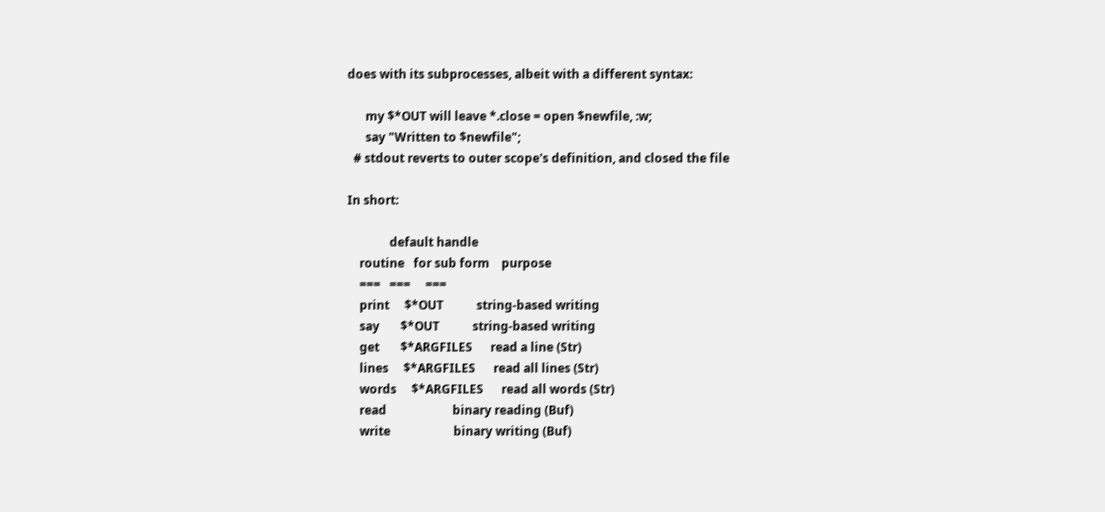does with its subprocesses, albeit with a different syntax:

      my $*OUT will leave *.close = open $newfile, :w;
      say "Written to $newfile";
  # stdout reverts to outer scope's definition, and closed the file

In short:

              default handle
    routine   for sub form    purpose
    ===   ===     ===
    print     $*OUT           string-based writing
    say       $*OUT           string-based writing
    get       $*ARGFILES      read a line (Str)
    lines     $*ARGFILES      read all lines (Str)
    words     $*ARGFILES      read all words (Str)
    read                      binary reading (Buf)
    write                     binary writing (Buf)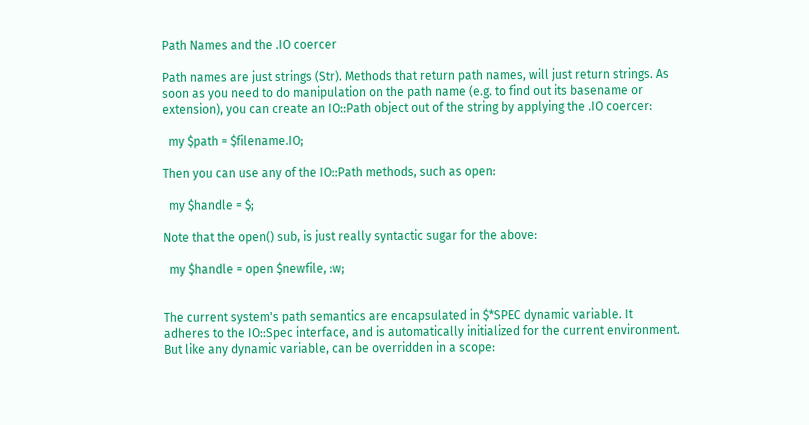Path Names and the .IO coercer

Path names are just strings (Str). Methods that return path names, will just return strings. As soon as you need to do manipulation on the path name (e.g. to find out its basename or extension), you can create an IO::Path object out of the string by applying the .IO coercer:

  my $path = $filename.IO;

Then you can use any of the IO::Path methods, such as open:

  my $handle = $;

Note that the open() sub, is just really syntactic sugar for the above:

  my $handle = open $newfile, :w;


The current system's path semantics are encapsulated in $*SPEC dynamic variable. It adheres to the IO::Spec interface, and is automatically initialized for the current environment. But like any dynamic variable, can be overridden in a scope: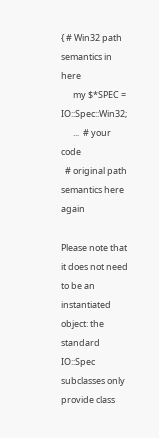{ # Win32 path semantics in here
      my $*SPEC = IO::Spec::Win32;
      ...  # your code
  # original path semantics here again

Please note that it does not need to be an instantiated object: the standard IO::Spec subclasses only provide class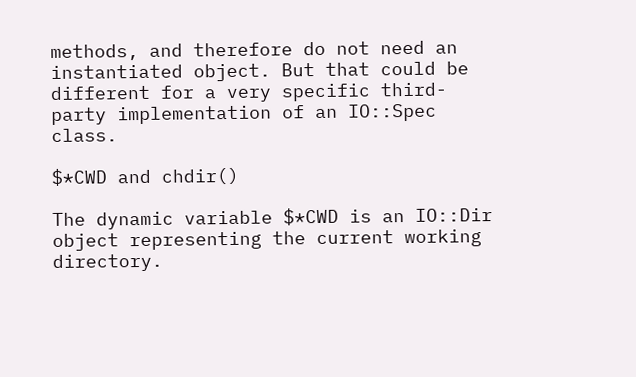methods, and therefore do not need an instantiated object. But that could be different for a very specific third-party implementation of an IO::Spec class.

$*CWD and chdir()

The dynamic variable $*CWD is an IO::Dir object representing the current working directory.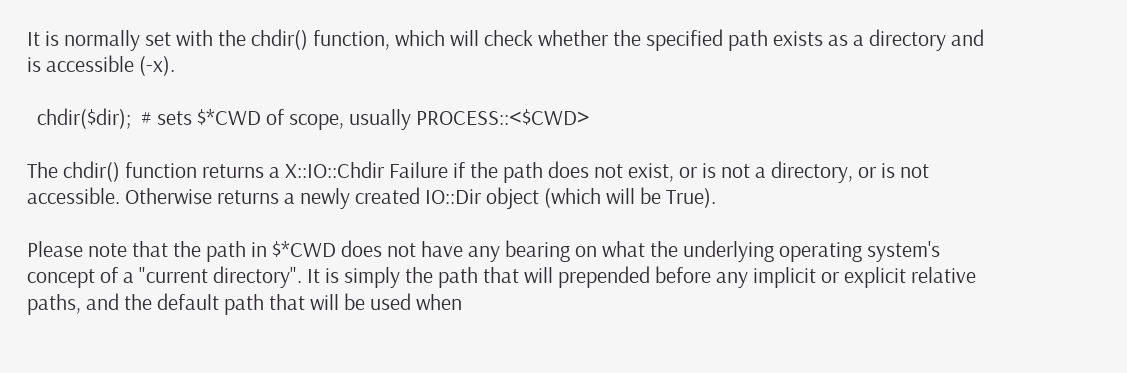It is normally set with the chdir() function, which will check whether the specified path exists as a directory and is accessible (-x).

  chdir($dir);  # sets $*CWD of scope, usually PROCESS::<$CWD>

The chdir() function returns a X::IO::Chdir Failure if the path does not exist, or is not a directory, or is not accessible. Otherwise returns a newly created IO::Dir object (which will be True).

Please note that the path in $*CWD does not have any bearing on what the underlying operating system's concept of a "current directory". It is simply the path that will prepended before any implicit or explicit relative paths, and the default path that will be used when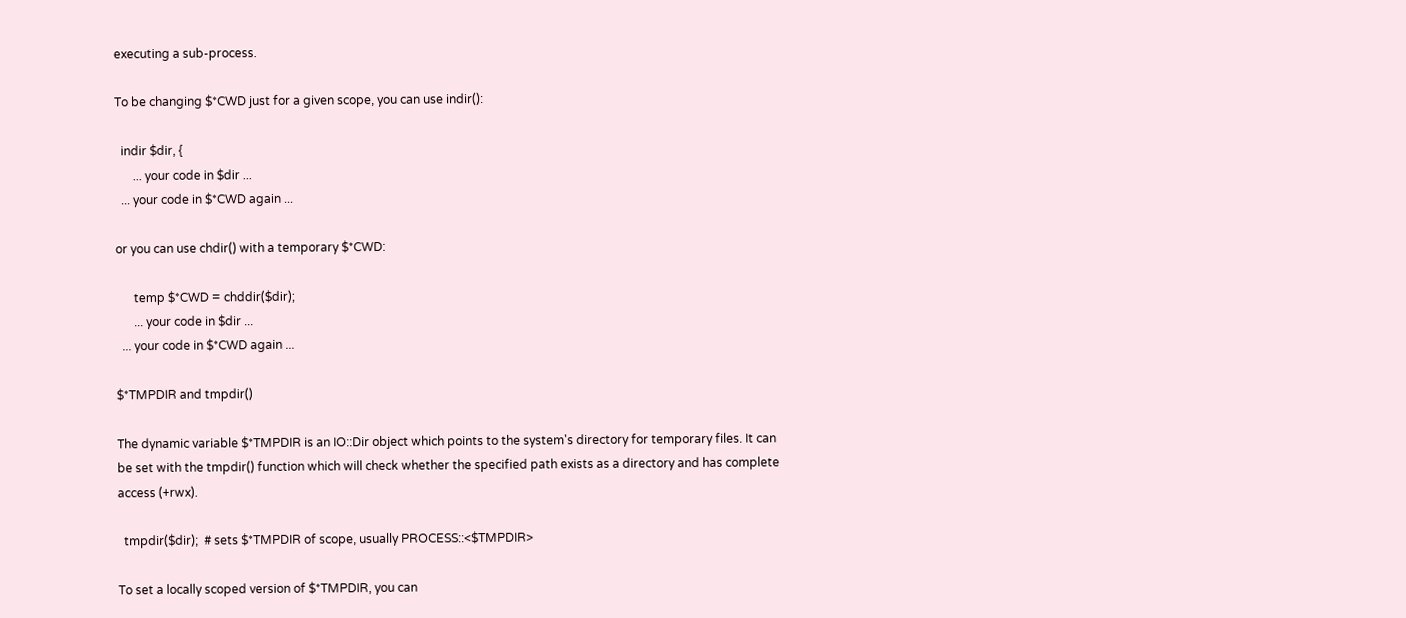executing a sub-process.

To be changing $*CWD just for a given scope, you can use indir():

  indir $dir, {
      ... your code in $dir ...
  ... your code in $*CWD again ...

or you can use chdir() with a temporary $*CWD:

      temp $*CWD = chddir($dir);
      ... your code in $dir ...
  ... your code in $*CWD again ...

$*TMPDIR and tmpdir()

The dynamic variable $*TMPDIR is an IO::Dir object which points to the system's directory for temporary files. It can be set with the tmpdir() function which will check whether the specified path exists as a directory and has complete access (+rwx).

  tmpdir($dir);  # sets $*TMPDIR of scope, usually PROCESS::<$TMPDIR>

To set a locally scoped version of $*TMPDIR, you can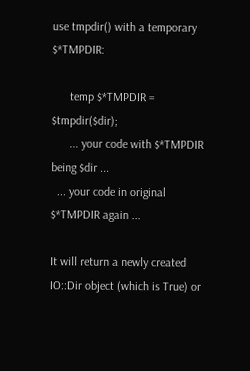use tmpdir() with a temporary $*TMPDIR:

      temp $*TMPDIR = $tmpdir($dir);
      ... your code with $*TMPDIR being $dir ...
  ... your code in original $*TMPDIR again ...

It will return a newly created IO::Dir object (which is True) or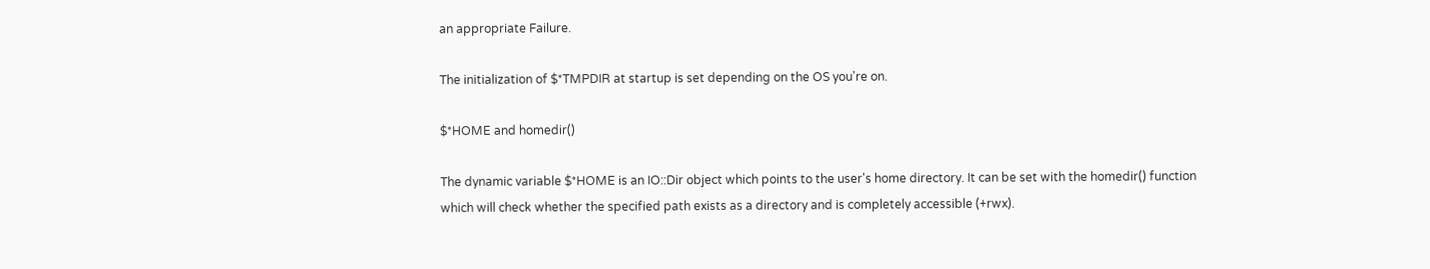an appropriate Failure.

The initialization of $*TMPDIR at startup is set depending on the OS you're on.

$*HOME and homedir()

The dynamic variable $*HOME is an IO::Dir object which points to the user's home directory. It can be set with the homedir() function which will check whether the specified path exists as a directory and is completely accessible (+rwx).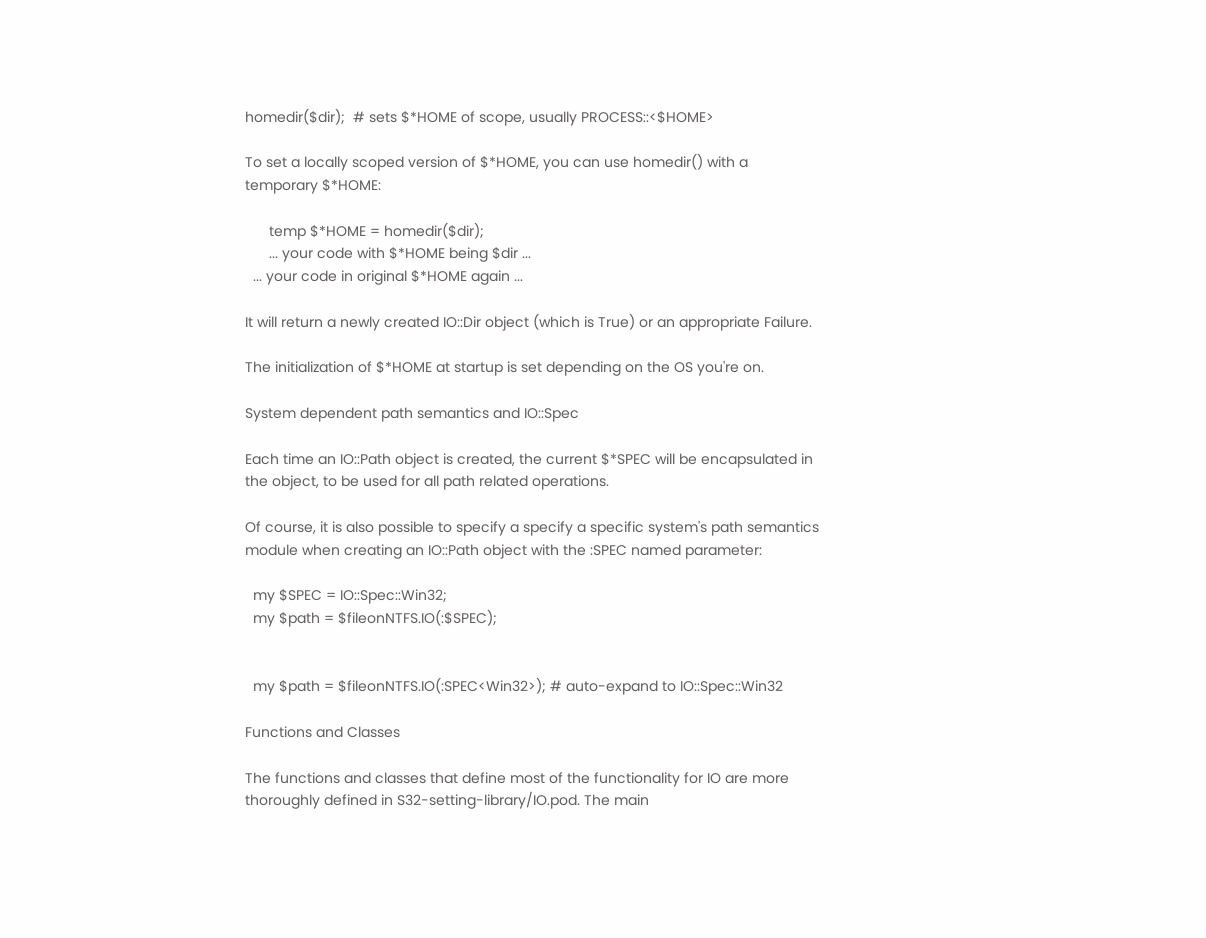homedir($dir);  # sets $*HOME of scope, usually PROCESS::<$HOME>

To set a locally scoped version of $*HOME, you can use homedir() with a temporary $*HOME:

      temp $*HOME = homedir($dir);
      ... your code with $*HOME being $dir ...
  ... your code in original $*HOME again ...

It will return a newly created IO::Dir object (which is True) or an appropriate Failure.

The initialization of $*HOME at startup is set depending on the OS you're on.

System dependent path semantics and IO::Spec

Each time an IO::Path object is created, the current $*SPEC will be encapsulated in the object, to be used for all path related operations.

Of course, it is also possible to specify a specify a specific system's path semantics module when creating an IO::Path object with the :SPEC named parameter:

  my $SPEC = IO::Spec::Win32;
  my $path = $fileonNTFS.IO(:$SPEC);


  my $path = $fileonNTFS.IO(:SPEC<Win32>); # auto-expand to IO::Spec::Win32

Functions and Classes

The functions and classes that define most of the functionality for IO are more thoroughly defined in S32-setting-library/IO.pod. The main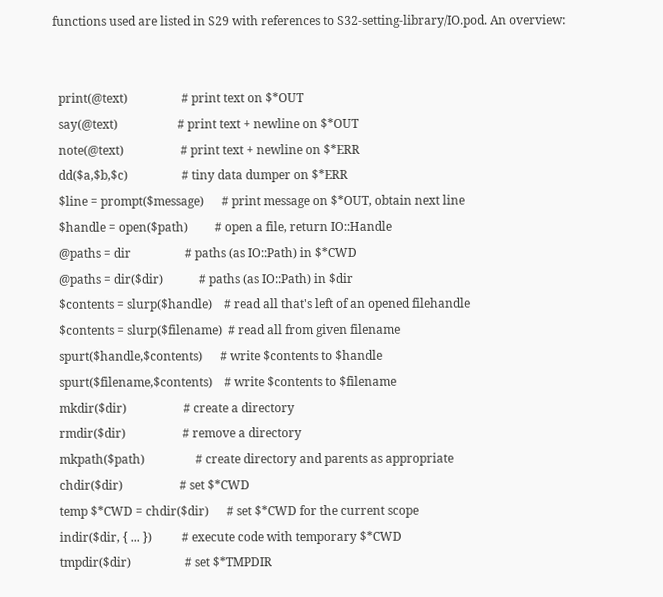functions used are listed in S29 with references to S32-setting-library/IO.pod. An overview:


  print(@text)                  # print text on $*OUT
  say(@text)                    # print text + newline on $*OUT
  note(@text)                   # print text + newline on $*ERR
  dd($a,$b,$c)                  # tiny data dumper on $*ERR
  $line = prompt($message)      # print message on $*OUT, obtain next line
  $handle = open($path)         # open a file, return IO::Handle
  @paths = dir                  # paths (as IO::Path) in $*CWD
  @paths = dir($dir)            # paths (as IO::Path) in $dir
  $contents = slurp($handle)    # read all that's left of an opened filehandle
  $contents = slurp($filename)  # read all from given filename
  spurt($handle,$contents)      # write $contents to $handle
  spurt($filename,$contents)    # write $contents to $filename
  mkdir($dir)                   # create a directory
  rmdir($dir)                   # remove a directory
  mkpath($path)                 # create directory and parents as appropriate
  chdir($dir)                   # set $*CWD
  temp $*CWD = chdir($dir)      # set $*CWD for the current scope
  indir($dir, { ... })          # execute code with temporary $*CWD
  tmpdir($dir)                  # set $*TMPDIR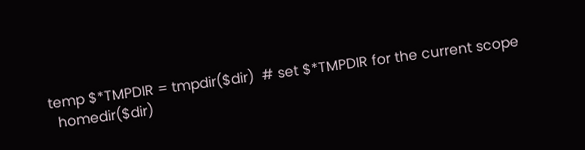temp $*TMPDIR = tmpdir($dir)  # set $*TMPDIR for the current scope
  homedir($dir)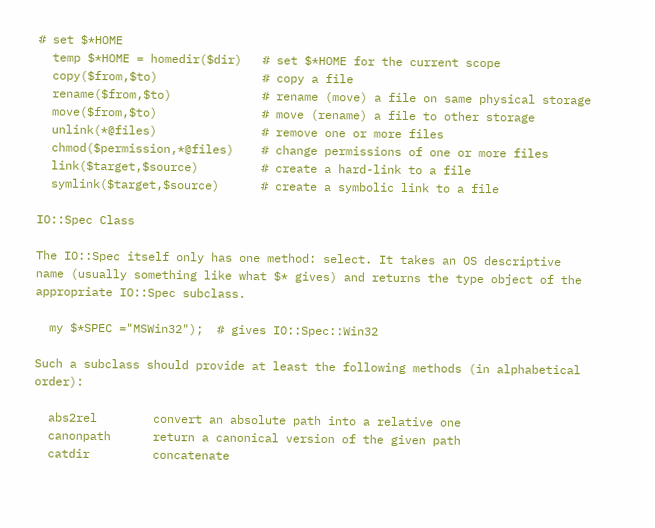# set $*HOME
  temp $*HOME = homedir($dir)   # set $*HOME for the current scope
  copy($from,$to)               # copy a file
  rename($from,$to)             # rename (move) a file on same physical storage
  move($from,$to)               # move (rename) a file to other storage
  unlink(*@files)               # remove one or more files
  chmod($permission,*@files)    # change permissions of one or more files
  link($target,$source)         # create a hard-link to a file
  symlink($target,$source)      # create a symbolic link to a file

IO::Spec Class

The IO::Spec itself only has one method: select. It takes an OS descriptive name (usually something like what $* gives) and returns the type object of the appropriate IO::Spec subclass.

  my $*SPEC ="MSWin32");  # gives IO::Spec::Win32

Such a subclass should provide at least the following methods (in alphabetical order):

  abs2rel        convert an absolute path into a relative one
  canonpath      return a canonical version of the given path
  catdir         concatenate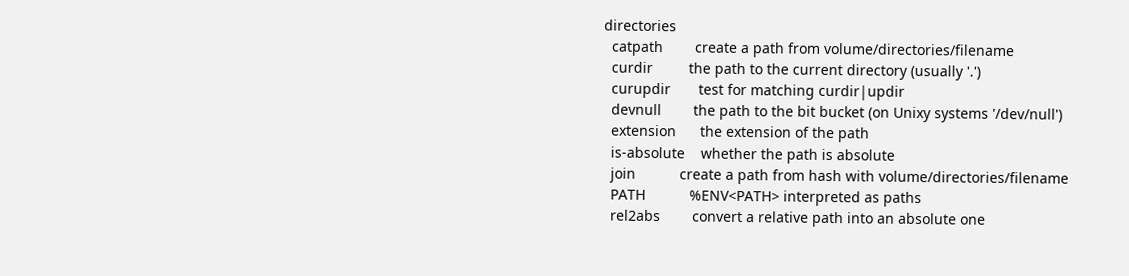directories
  catpath        create a path from volume/directories/filename
  curdir         the path to the current directory (usually '.')
  curupdir       test for matching curdir|updir
  devnull        the path to the bit bucket (on Unixy systems '/dev/null')
  extension      the extension of the path
  is-absolute    whether the path is absolute
  join           create a path from hash with volume/directories/filename
  PATH           %ENV<PATH> interpreted as paths
  rel2abs        convert a relative path into an absolute one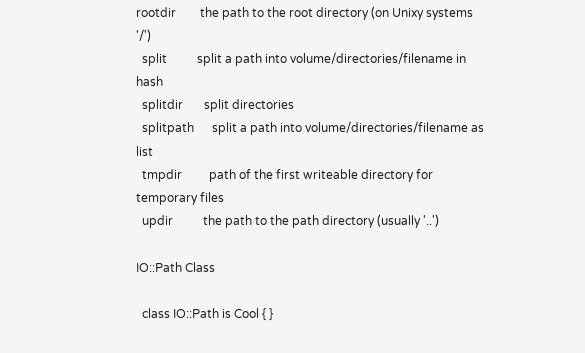rootdir        the path to the root directory (on Unixy systems '/')
  split          split a path into volume/directories/filename in hash
  splitdir       split directories
  splitpath      split a path into volume/directories/filename as list
  tmpdir         path of the first writeable directory for temporary files
  updir          the path to the path directory (usually '..')

IO::Path Class

  class IO::Path is Cool { }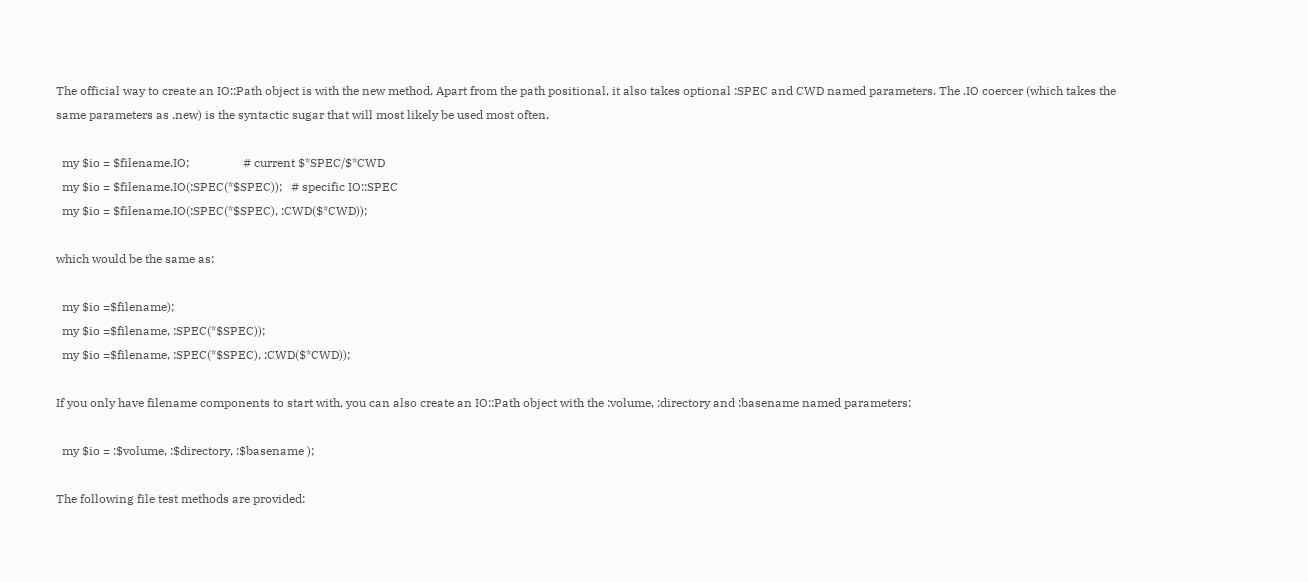The official way to create an IO::Path object is with the new method. Apart from the path positional, it also takes optional :SPEC and CWD named parameters. The .IO coercer (which takes the same parameters as .new) is the syntactic sugar that will most likely be used most often.

  my $io = $filename.IO;                  # current $*SPEC/$*CWD
  my $io = $filename.IO(:SPEC(*$SPEC));   # specific IO::SPEC
  my $io = $filename.IO(:SPEC(*$SPEC), :CWD($*CWD));

which would be the same as:

  my $io =$filename);
  my $io =$filename, :SPEC(*$SPEC));
  my $io =$filename, :SPEC(*$SPEC), :CWD($*CWD));

If you only have filename components to start with, you can also create an IO::Path object with the :volume, :directory and :basename named parameters:

  my $io = :$volume, :$directory, :$basename );

The following file test methods are provided: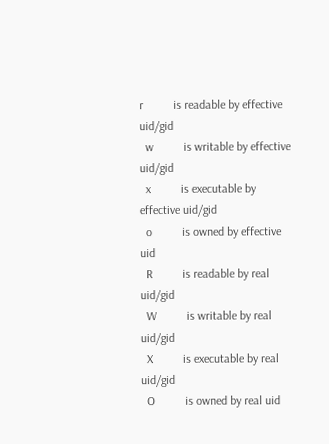r          is readable by effective uid/gid
  w          is writable by effective uid/gid
  x          is executable by effective uid/gid
  o          is owned by effective uid
  R          is readable by real uid/gid
  W          is writable by real uid/gid
  X          is executable by real uid/gid
  O          is owned by real uid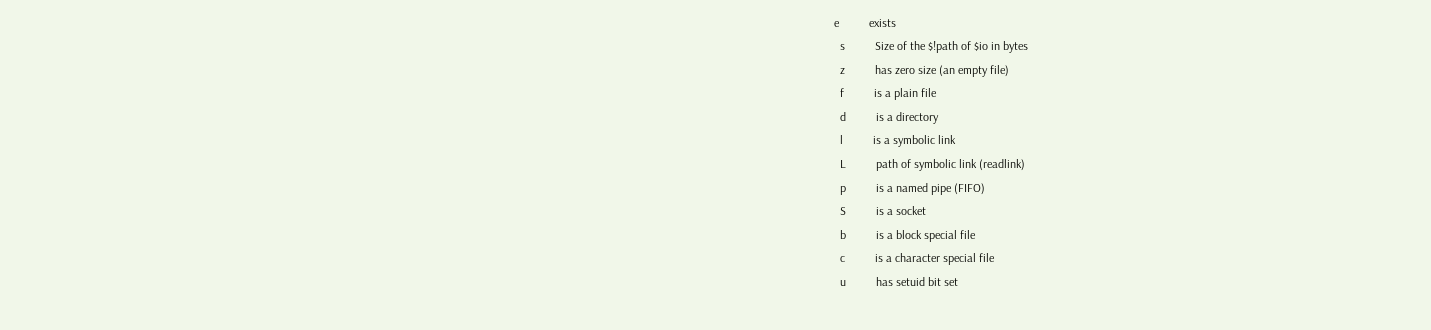e          exists
  s          Size of the $!path of $io in bytes
  z          has zero size (an empty file)
  f          is a plain file
  d          is a directory
  l          is a symbolic link
  L          path of symbolic link (readlink)
  p          is a named pipe (FIFO)
  S          is a socket
  b          is a block special file
  c          is a character special file
  u          has setuid bit set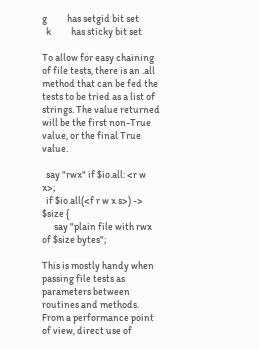g          has setgid bit set
  k          has sticky bit set

To allow for easy chaining of file tests, there is an .all method that can be fed the tests to be tried as a list of strings. The value returned will be the first non-True value, or the final True value.

  say "rwx" if $io.all: <r w x>;
  if $io.all(<f r w x s>) -> $size {
      say "plain file with rwx of $size bytes";

This is mostly handy when passing file tests as parameters between routines and methods. From a performance point of view, direct use of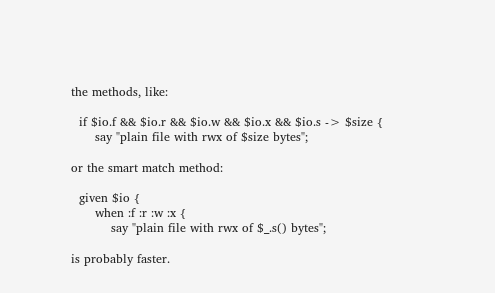the methods, like:

  if $io.f && $io.r && $io.w && $io.x && $io.s -> $size {
      say "plain file with rwx of $size bytes";

or the smart match method:

  given $io {
      when :f :r :w :x {
          say "plain file with rwx of $_.s() bytes";

is probably faster.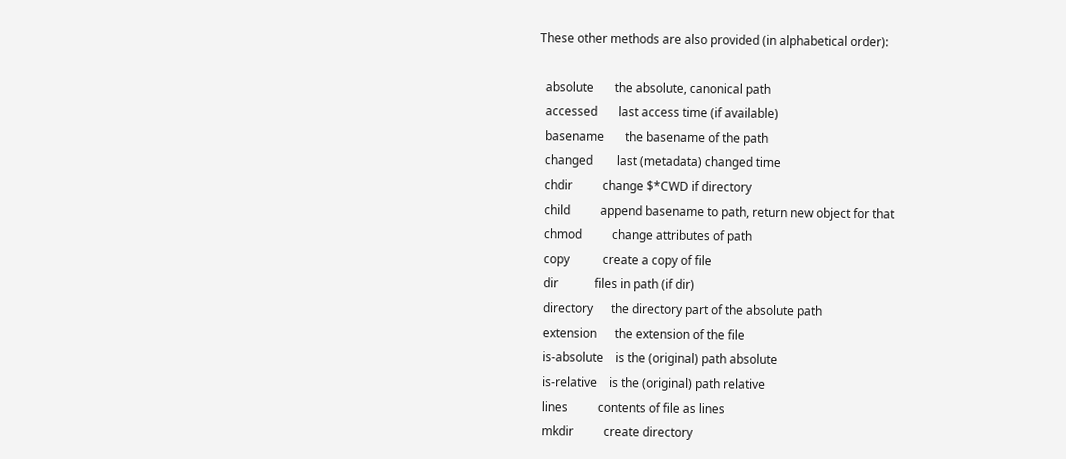These other methods are also provided (in alphabetical order):

  absolute       the absolute, canonical path
  accessed       last access time (if available)
  basename       the basename of the path
  changed        last (metadata) changed time
  chdir          change $*CWD if directory
  child          append basename to path, return new object for that
  chmod          change attributes of path
  copy           create a copy of file
  dir            files in path (if dir)
  directory      the directory part of the absolute path
  extension      the extension of the file
  is-absolute    is the (original) path absolute
  is-relative    is the (original) path relative
  lines          contents of file as lines
  mkdir          create directory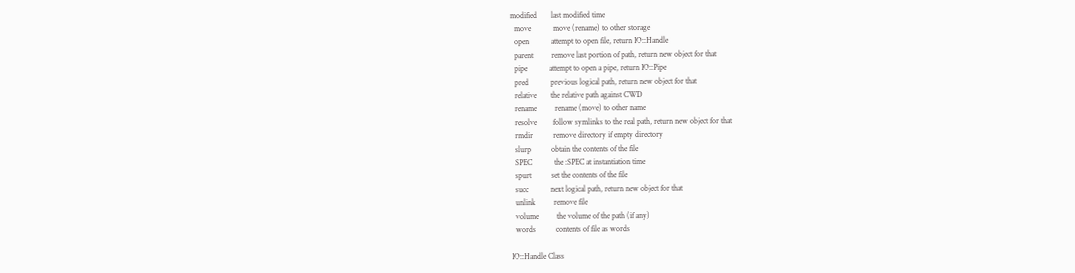modified       last modified time
  move           move (rename) to other storage
  open           attempt to open file, return IO::Handle
  parent         remove last portion of path, return new object for that
  pipe           attempt to open a pipe, return IO::Pipe
  pred           previous logical path, return new object for that
  relative       the relative path against CWD
  rename         rename (move) to other name
  resolve        follow symlinks to the real path, return new object for that
  rmdir          remove directory if empty directory
  slurp          obtain the contents of the file
  SPEC           the :SPEC at instantiation time
  spurt          set the contents of the file
  succ           next logical path, return new object for that
  unlink         remove file
  volume         the volume of the path (if any)
  words          contents of file as words

IO::Handle Class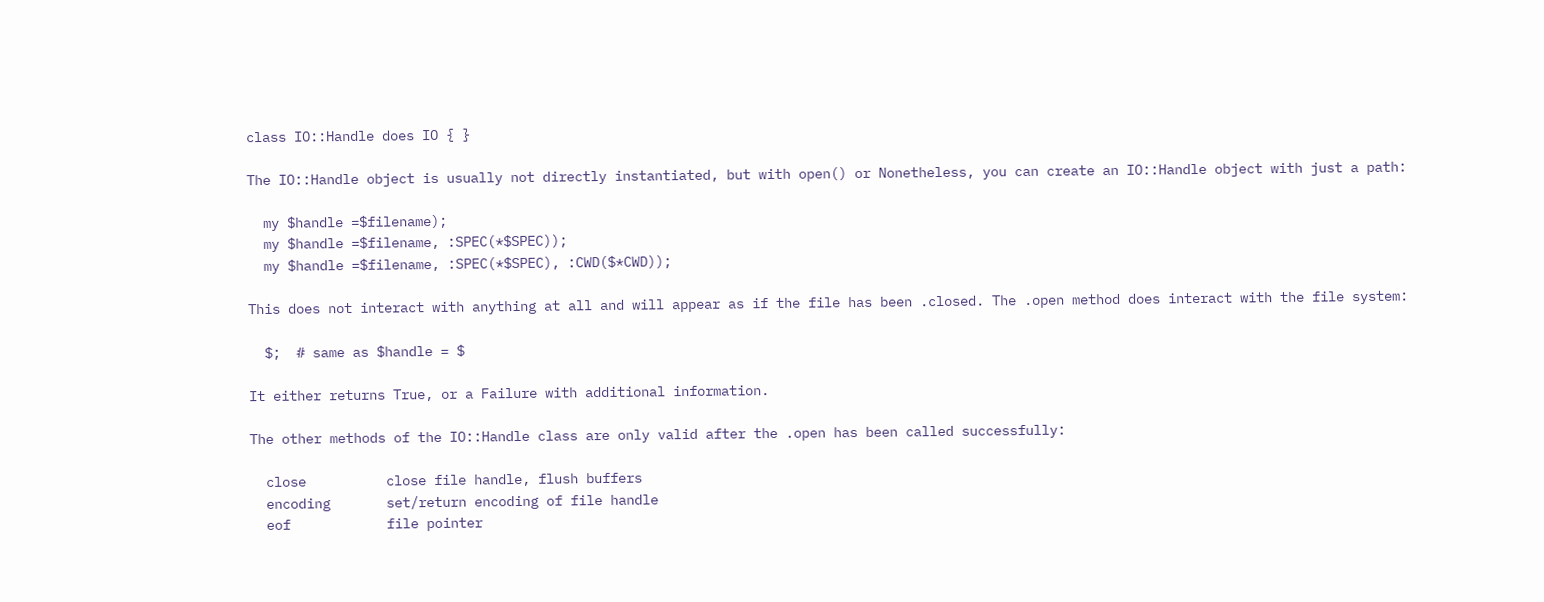class IO::Handle does IO { }

The IO::Handle object is usually not directly instantiated, but with open() or Nonetheless, you can create an IO::Handle object with just a path:

  my $handle =$filename);
  my $handle =$filename, :SPEC(*$SPEC));
  my $handle =$filename, :SPEC(*$SPEC), :CWD($*CWD));

This does not interact with anything at all and will appear as if the file has been .closed. The .open method does interact with the file system:

  $;  # same as $handle = $

It either returns True, or a Failure with additional information.

The other methods of the IO::Handle class are only valid after the .open has been called successfully:

  close          close file handle, flush buffers
  encoding       set/return encoding of file handle
  eof            file pointer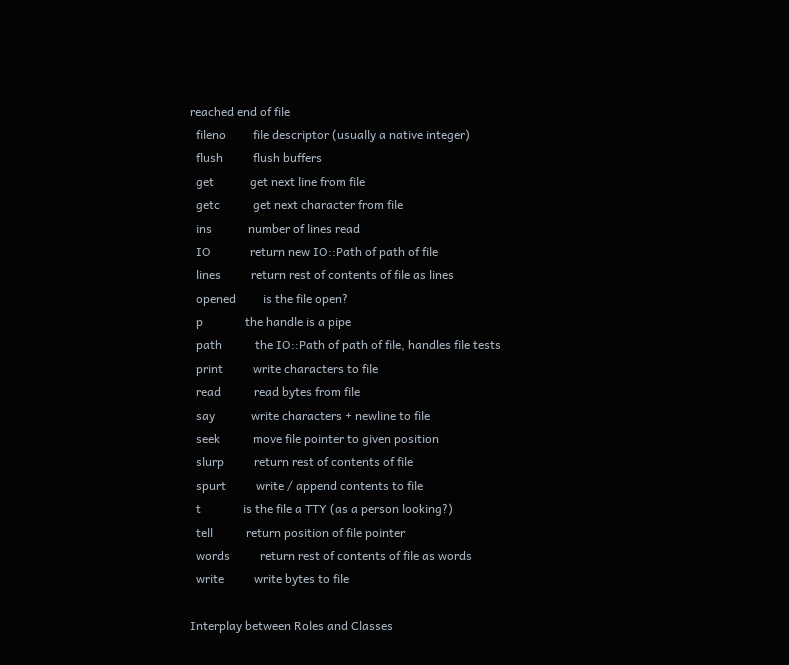reached end of file
  fileno         file descriptor (usually a native integer)
  flush          flush buffers
  get            get next line from file
  getc           get next character from file
  ins            number of lines read
  IO             return new IO::Path of path of file
  lines          return rest of contents of file as lines
  opened         is the file open?
  p              the handle is a pipe
  path           the IO::Path of path of file, handles file tests
  print          write characters to file
  read           read bytes from file
  say            write characters + newline to file
  seek           move file pointer to given position
  slurp          return rest of contents of file
  spurt          write / append contents to file
  t              is the file a TTY (as a person looking?)
  tell           return position of file pointer
  words          return rest of contents of file as words
  write          write bytes to file

Interplay between Roles and Classes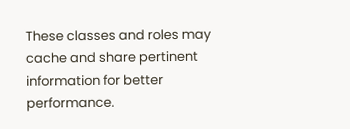These classes and roles may cache and share pertinent information for better performance.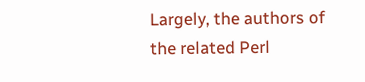Largely, the authors of the related Perl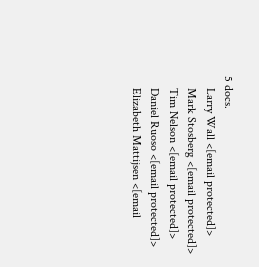5 docs.
    Larry Wall <[email protected]>
    Mark Stosberg <[email protected]>
    Tim Nelson <[email protected]>
    Daniel Ruoso <[email protected]>
    Elizabeth Mattijsen <[email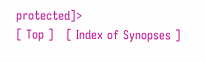protected]>
[ Top ]   [ Index of Synopses ]